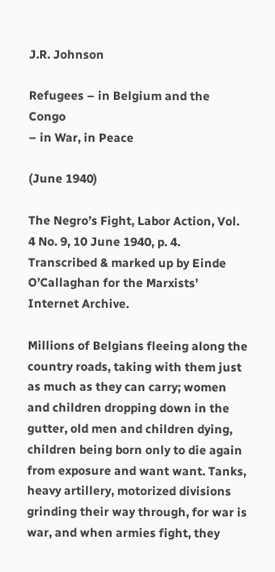J.R. Johnson

Refugees – in Belgium and the Congo
– in War, in Peace

(June 1940)

The Negro’s Fight, Labor Action, Vol. 4 No. 9, 10 June 1940, p. 4.
Transcribed & marked up by Einde O’Callaghan for the Marxists’ Internet Archive.

Millions of Belgians fleeing along the country roads, taking with them just as much as they can carry; women and children dropping down in the gutter, old men and children dying, children being born only to die again from exposure and want want. Tanks, heavy artillery, motorized divisions grinding their way through, for war is war, and when armies fight, they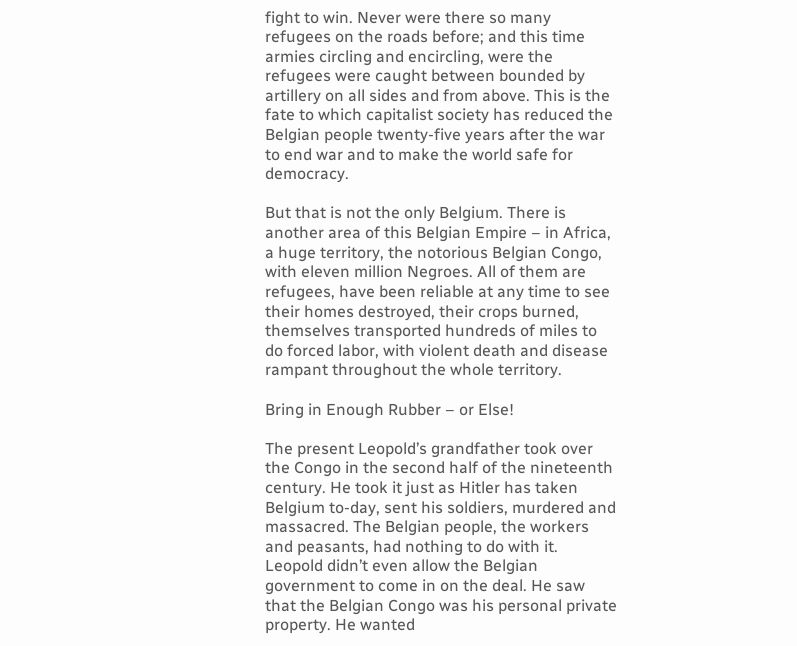fight to win. Never were there so many refugees on the roads before; and this time armies circling and encircling, were the refugees were caught between bounded by artillery on all sides and from above. This is the fate to which capitalist society has reduced the Belgian people twenty-five years after the war to end war and to make the world safe for democracy.

But that is not the only Belgium. There is another area of this Belgian Empire – in Africa, a huge territory, the notorious Belgian Congo, with eleven million Negroes. All of them are refugees, have been reliable at any time to see their homes destroyed, their crops burned, themselves transported hundreds of miles to do forced labor, with violent death and disease rampant throughout the whole territory.

Bring in Enough Rubber – or Else!

The present Leopold’s grandfather took over the Congo in the second half of the nineteenth century. He took it just as Hitler has taken Belgium to-day, sent his soldiers, murdered and massacred. The Belgian people, the workers and peasants, had nothing to do with it. Leopold didn’t even allow the Belgian government to come in on the deal. He saw that the Belgian Congo was his personal private property. He wanted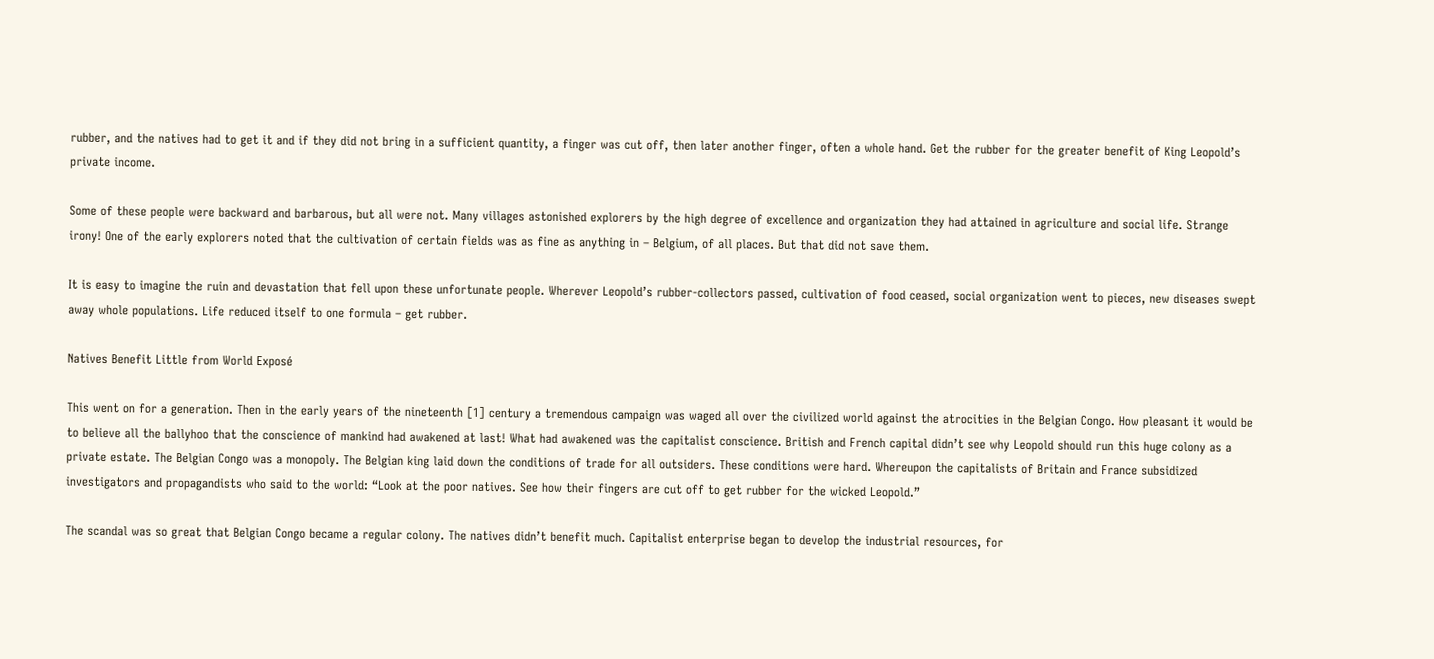rubber, and the natives had to get it and if they did not bring in a sufficient quantity, a finger was cut off, then later another finger, often a whole hand. Get the rubber for the greater benefit of King Leopold’s private income.

Some of these people were backward and barbarous, but all were not. Many villages astonished explorers by the high degree of excellence and organization they had attained in agriculture and social life. Strange irony! One of the early explorers noted that the cultivation of certain fields was as fine as anything in – Belgium, of all places. But that did not save them.

It is easy to imagine the ruin and devastation that fell upon these unfortunate people. Wherever Leopold’s rubber-collectors passed, cultivation of food ceased, social organization went to pieces, new diseases swept away whole populations. Life reduced itself to one formula – get rubber.

Natives Benefit Little from World Exposé

This went on for a generation. Then in the early years of the nineteenth [1] century a tremendous campaign was waged all over the civilized world against the atrocities in the Belgian Congo. How pleasant it would be to believe all the ballyhoo that the conscience of mankind had awakened at last! What had awakened was the capitalist conscience. British and French capital didn’t see why Leopold should run this huge colony as a private estate. The Belgian Congo was a monopoly. The Belgian king laid down the conditions of trade for all outsiders. These conditions were hard. Whereupon the capitalists of Britain and France subsidized investigators and propagandists who said to the world: “Look at the poor natives. See how their fingers are cut off to get rubber for the wicked Leopold.”

The scandal was so great that Belgian Congo became a regular colony. The natives didn’t benefit much. Capitalist enterprise began to develop the industrial resources, for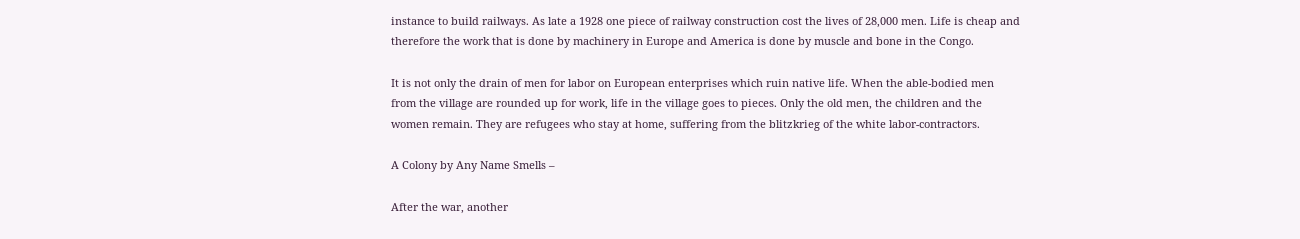instance to build railways. As late a 1928 one piece of railway construction cost the lives of 28,000 men. Life is cheap and therefore the work that is done by machinery in Europe and America is done by muscle and bone in the Congo.

It is not only the drain of men for labor on European enterprises which ruin native life. When the able-bodied men from the village are rounded up for work, life in the village goes to pieces. Only the old men, the children and the women remain. They are refugees who stay at home, suffering from the blitzkrieg of the white labor-contractors.

A Colony by Any Name Smells –

After the war, another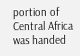portion of Central Africa was handed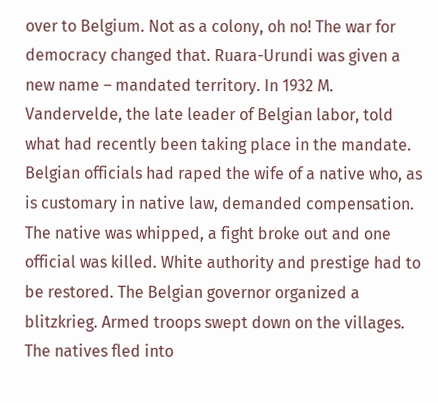over to Belgium. Not as a colony, oh no! The war for democracy changed that. Ruara-Urundi was given a new name – mandated territory. In 1932 M. Vandervelde, the late leader of Belgian labor, told what had recently been taking place in the mandate. Belgian officials had raped the wife of a native who, as is customary in native law, demanded compensation. The native was whipped, a fight broke out and one official was killed. White authority and prestige had to be restored. The Belgian governor organized a blitzkrieg. Armed troops swept down on the villages. The natives fled into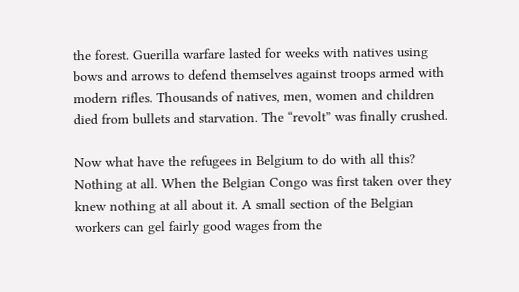the forest. Guerilla warfare lasted for weeks with natives using bows and arrows to defend themselves against troops armed with modern rifles. Thousands of natives, men, women and children died from bullets and starvation. The “revolt” was finally crushed.

Now what have the refugees in Belgium to do with all this? Nothing at all. When the Belgian Congo was first taken over they knew nothing at all about it. A small section of the Belgian workers can gel fairly good wages from the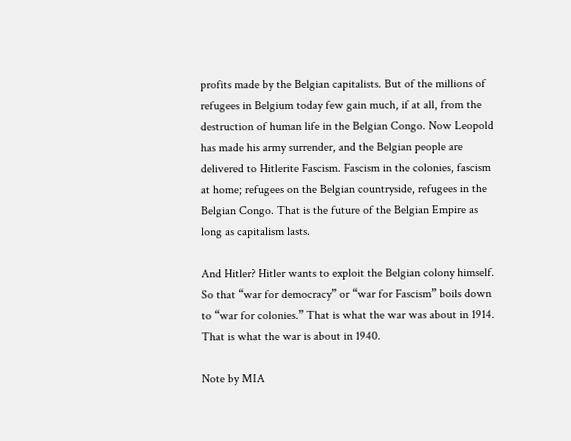profits made by the Belgian capitalists. But of the millions of refugees in Belgium today few gain much, if at all, from the destruction of human life in the Belgian Congo. Now Leopold has made his army surrender, and the Belgian people are delivered to Hitlerite Fascism. Fascism in the colonies, fascism at home; refugees on the Belgian countryside, refugees in the Belgian Congo. That is the future of the Belgian Empire as long as capitalism lasts.

And Hitler? Hitler wants to exploit the Belgian colony himself. So that “war for democracy” or “war for Fascism” boils down to “war for colonies.” That is what the war was about in 1914. That is what the war is about in 1940.

Note by MIA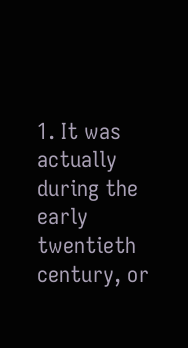1. It was actually during the early twentieth century, or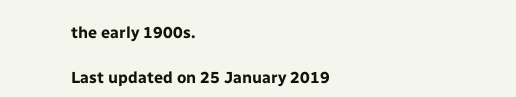the early 1900s.

Last updated on 25 January 2019